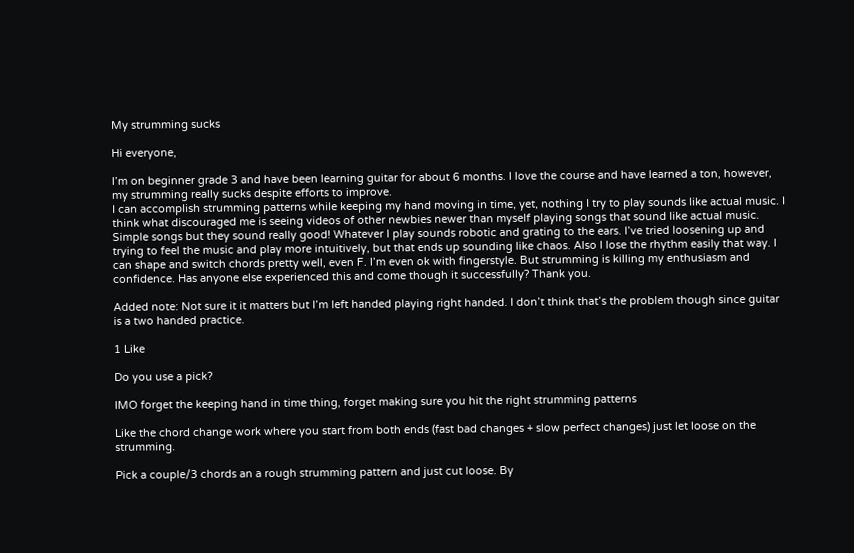My strumming sucks

Hi everyone,

I’m on beginner grade 3 and have been learning guitar for about 6 months. I love the course and have learned a ton, however, my strumming really sucks despite efforts to improve.
I can accomplish strumming patterns while keeping my hand moving in time, yet, nothing I try to play sounds like actual music. I think what discouraged me is seeing videos of other newbies newer than myself playing songs that sound like actual music. Simple songs but they sound really good! Whatever I play sounds robotic and grating to the ears. I’ve tried loosening up and trying to feel the music and play more intuitively, but that ends up sounding like chaos. Also I lose the rhythm easily that way. I can shape and switch chords pretty well, even F. I’m even ok with fingerstyle. But strumming is killing my enthusiasm and confidence. Has anyone else experienced this and come though it successfully? Thank you.

Added note: Not sure it it matters but I’m left handed playing right handed. I don’t think that’s the problem though since guitar is a two handed practice.

1 Like

Do you use a pick?

IMO forget the keeping hand in time thing, forget making sure you hit the right strumming patterns

Like the chord change work where you start from both ends (fast bad changes + slow perfect changes) just let loose on the strumming.

Pick a couple/3 chords an a rough strumming pattern and just cut loose. By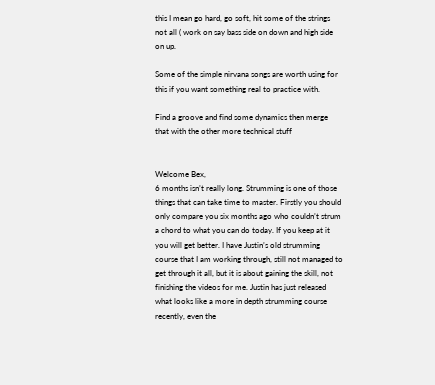this I mean go hard, go soft, hit some of the strings not all ( work on say bass side on down and high side on up.

Some of the simple nirvana songs are worth using for this if you want something real to practice with.

Find a groove and find some dynamics then merge that with the other more technical stuff


Welcome Bex,
6 months isn’t really long. Strumming is one of those things that can take time to master. Firstly you should only compare you six months ago who couldn’t strum a chord to what you can do today. If you keep at it you will get better. I have Justin’s old strumming course that I am working through, still not managed to get through it all, but it is about gaining the skill, not finishing the videos for me. Justin has just released what looks like a more in depth strumming course recently, even the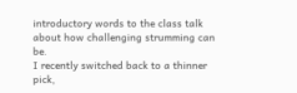introductory words to the class talk about how challenging strumming can be.
I recently switched back to a thinner pick,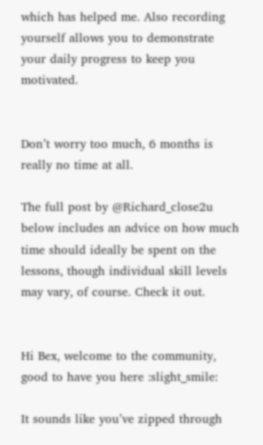which has helped me. Also recording yourself allows you to demonstrate your daily progress to keep you motivated.


Don’t worry too much, 6 months is really no time at all.

The full post by @Richard_close2u below includes an advice on how much time should ideally be spent on the lessons, though individual skill levels may vary, of course. Check it out.


Hi Bex, welcome to the community, good to have you here :slight_smile:

It sounds like you’ve zipped through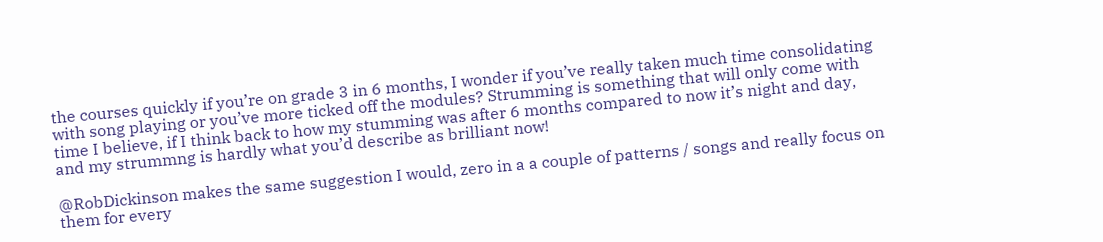the courses quickly if you’re on grade 3 in 6 months, I wonder if you’ve really taken much time consolidating with song playing or you’ve more ticked off the modules? Strumming is something that will only come with time I believe, if I think back to how my stumming was after 6 months compared to now it’s night and day, and my strummng is hardly what you’d describe as brilliant now!

@RobDickinson makes the same suggestion I would, zero in a a couple of patterns / songs and really focus on them for every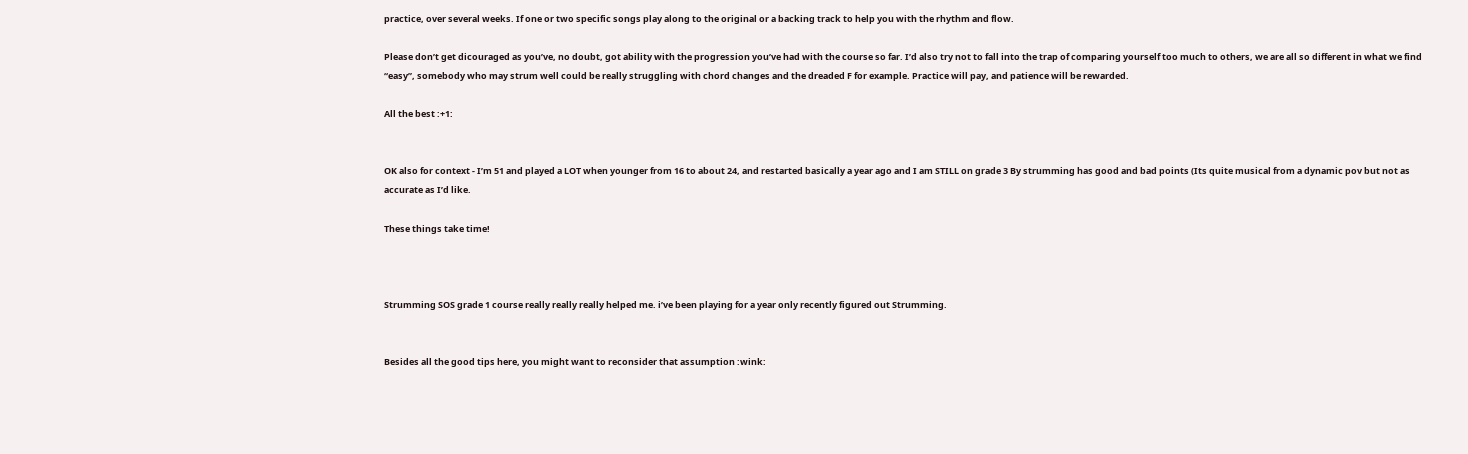practice, over several weeks. If one or two specific songs play along to the original or a backing track to help you with the rhythm and flow.

Please don’t get dicouraged as you’ve, no doubt, got ability with the progression you’ve had with the course so far. I’d also try not to fall into the trap of comparing yourself too much to others, we are all so different in what we find “easy”, somebody who may strum well could be really struggling with chord changes and the dreaded F for example. Practice will pay, and patience will be rewarded.

All the best :+1:


OK also for context - I’m 51 and played a LOT when younger from 16 to about 24, and restarted basically a year ago and I am STILL on grade 3 By strumming has good and bad points (Its quite musical from a dynamic pov but not as accurate as I’d like.

These things take time!



Strumming SOS grade 1 course really really really helped me. i’ve been playing for a year only recently figured out Strumming.


Besides all the good tips here, you might want to reconsider that assumption :wink: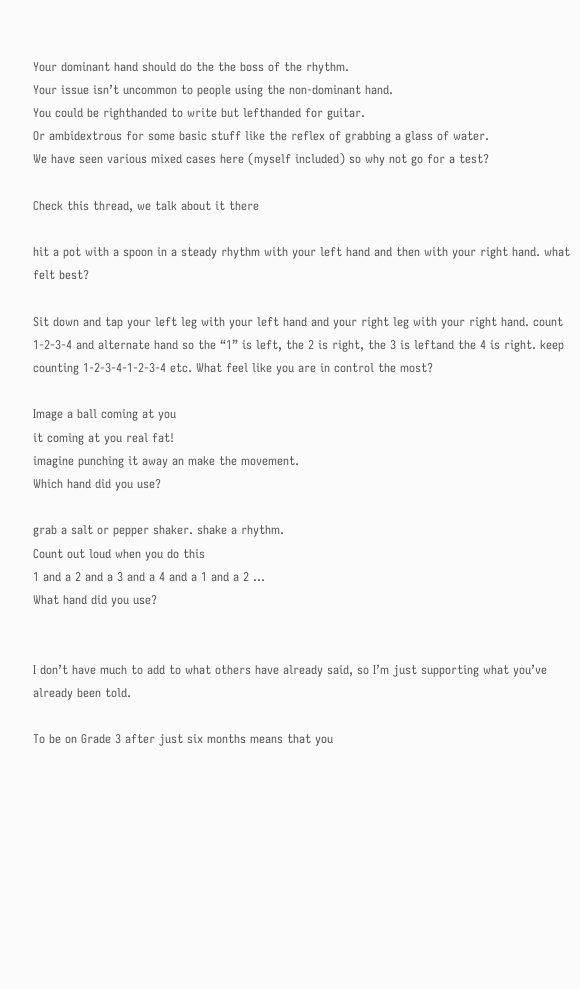Your dominant hand should do the the boss of the rhythm.
Your issue isn’t uncommon to people using the non-dominant hand.
You could be righthanded to write but lefthanded for guitar.
Or ambidextrous for some basic stuff like the reflex of grabbing a glass of water.
We have seen various mixed cases here (myself included) so why not go for a test?

Check this thread, we talk about it there

hit a pot with a spoon in a steady rhythm with your left hand and then with your right hand. what felt best?

Sit down and tap your left leg with your left hand and your right leg with your right hand. count 1-2-3-4 and alternate hand so the “1” is left, the 2 is right, the 3 is leftand the 4 is right. keep counting 1-2-3-4-1-2-3-4 etc. What feel like you are in control the most?

Image a ball coming at you
it coming at you real fat!
imagine punching it away an make the movement.
Which hand did you use?

grab a salt or pepper shaker. shake a rhythm.
Count out loud when you do this
1 and a 2 and a 3 and a 4 and a 1 and a 2 …
What hand did you use?


I don’t have much to add to what others have already said, so I’m just supporting what you’ve already been told.

To be on Grade 3 after just six months means that you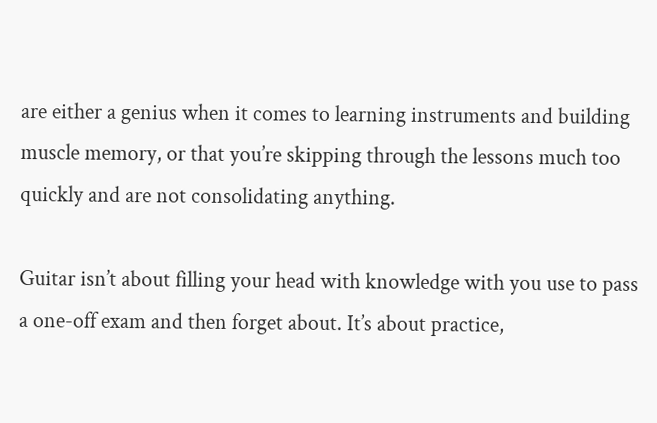are either a genius when it comes to learning instruments and building muscle memory, or that you’re skipping through the lessons much too quickly and are not consolidating anything.

Guitar isn’t about filling your head with knowledge with you use to pass a one-off exam and then forget about. It’s about practice,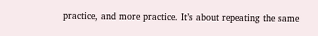practice, and more practice. It’s about repeating the same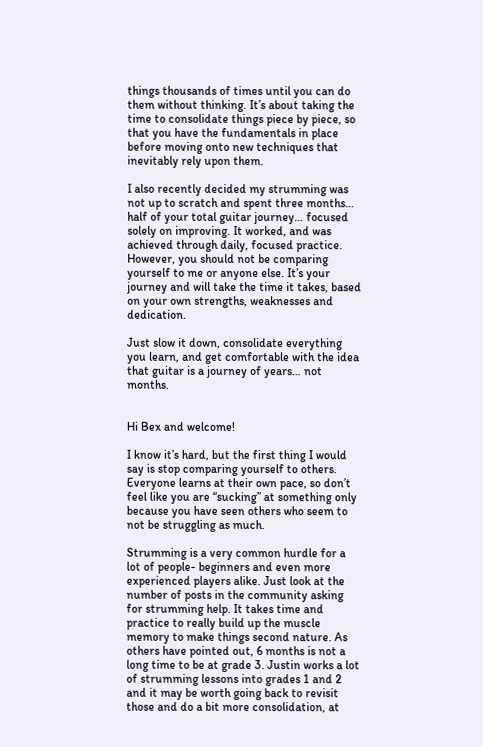things thousands of times until you can do them without thinking. It’s about taking the time to consolidate things piece by piece, so that you have the fundamentals in place before moving onto new techniques that inevitably rely upon them.

I also recently decided my strumming was not up to scratch and spent three months… half of your total guitar journey… focused solely on improving. It worked, and was achieved through daily, focused practice. However, you should not be comparing yourself to me or anyone else. It’s your journey and will take the time it takes, based on your own strengths, weaknesses and dedication.

Just slow it down, consolidate everything you learn, and get comfortable with the idea that guitar is a journey of years… not months.


Hi Bex and welcome!

I know it’s hard, but the first thing I would say is stop comparing yourself to others. Everyone learns at their own pace, so don’t feel like you are “sucking” at something only because you have seen others who seem to not be struggling as much.

Strumming is a very common hurdle for a lot of people- beginners and even more experienced players alike. Just look at the number of posts in the community asking for strumming help. It takes time and practice to really build up the muscle memory to make things second nature. As others have pointed out, 6 months is not a long time to be at grade 3. Justin works a lot of strumming lessons into grades 1 and 2 and it may be worth going back to revisit those and do a bit more consolidation, at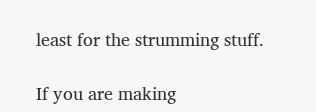least for the strumming stuff.

If you are making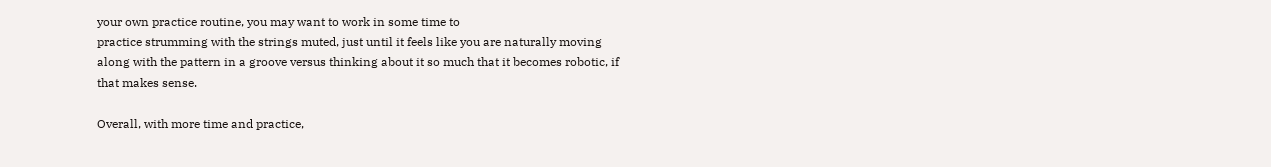your own practice routine, you may want to work in some time to
practice strumming with the strings muted, just until it feels like you are naturally moving along with the pattern in a groove versus thinking about it so much that it becomes robotic, if that makes sense.

Overall, with more time and practice,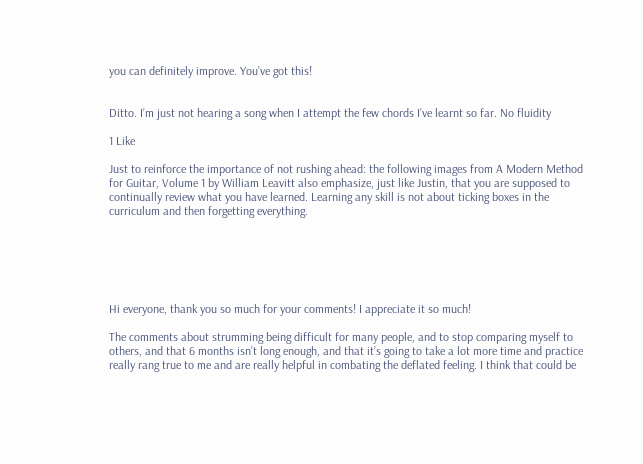you can definitely improve. You’ve got this!


Ditto. I’m just not hearing a song when I attempt the few chords I’ve learnt so far. No fluidity

1 Like

Just to reinforce the importance of not rushing ahead: the following images from A Modern Method for Guitar, Volume 1 by William Leavitt also emphasize, just like Justin, that you are supposed to continually review what you have learned. Learning any skill is not about ticking boxes in the curriculum and then forgetting everything.






Hi everyone, thank you so much for your comments! I appreciate it so much!

The comments about strumming being difficult for many people, and to stop comparing myself to others, and that 6 months isn’t long enough, and that it’s going to take a lot more time and practice really rang true to me and are really helpful in combating the deflated feeling. I think that could be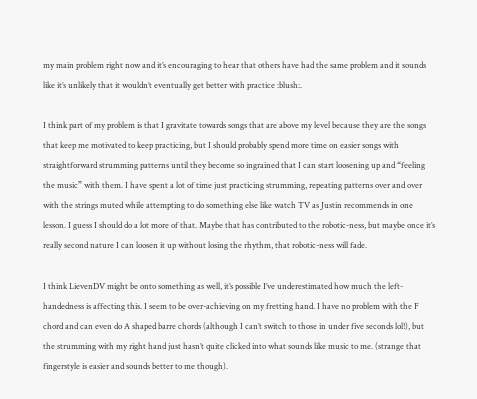my main problem right now and it’s encouraging to hear that others have had the same problem and it sounds like it’s unlikely that it wouldn’t eventually get better with practice :blush:.

I think part of my problem is that I gravitate towards songs that are above my level because they are the songs that keep me motivated to keep practicing, but I should probably spend more time on easier songs with straightforward strumming patterns until they become so ingrained that I can start loosening up and “feeling the music” with them. I have spent a lot of time just practicing strumming, repeating patterns over and over with the strings muted while attempting to do something else like watch TV as Justin recommends in one lesson. I guess I should do a lot more of that. Maybe that has contributed to the robotic-ness, but maybe once it’s really second nature I can loosen it up without losing the rhythm, that robotic-ness will fade.

I think LievenDV might be onto something as well, it’s possible I’ve underestimated how much the left-handedness is affecting this. I seem to be over-achieving on my fretting hand. I have no problem with the F chord and can even do A shaped barre chords (although I can’t switch to those in under five seconds lol!), but the strumming with my right hand just hasn’t quite clicked into what sounds like music to me. (strange that fingerstyle is easier and sounds better to me though).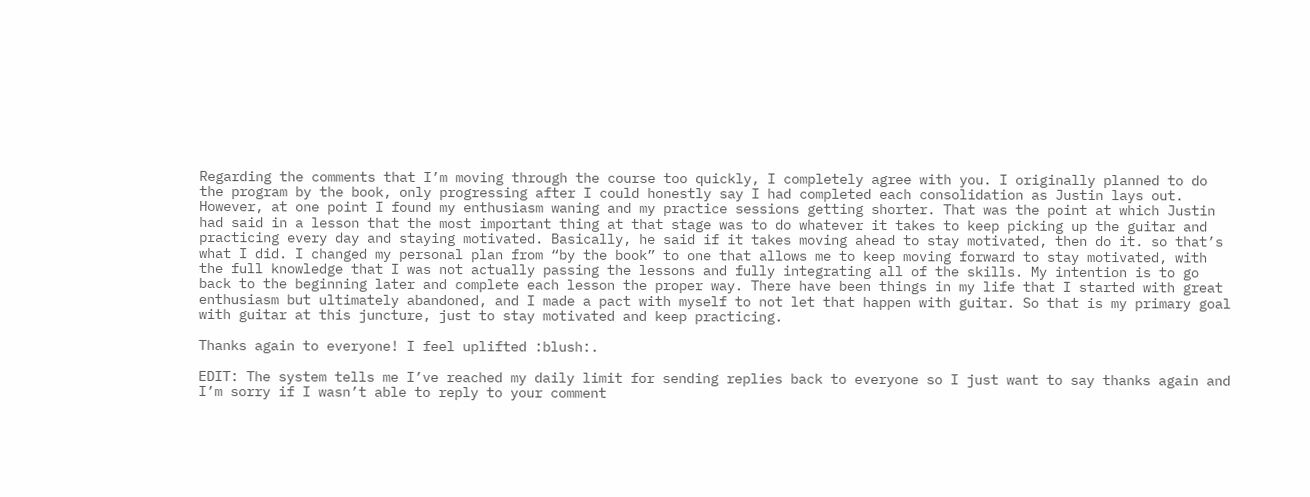Regarding the comments that I’m moving through the course too quickly, I completely agree with you. I originally planned to do the program by the book, only progressing after I could honestly say I had completed each consolidation as Justin lays out. However, at one point I found my enthusiasm waning and my practice sessions getting shorter. That was the point at which Justin had said in a lesson that the most important thing at that stage was to do whatever it takes to keep picking up the guitar and practicing every day and staying motivated. Basically, he said if it takes moving ahead to stay motivated, then do it. so that’s what I did. I changed my personal plan from “by the book” to one that allows me to keep moving forward to stay motivated, with the full knowledge that I was not actually passing the lessons and fully integrating all of the skills. My intention is to go back to the beginning later and complete each lesson the proper way. There have been things in my life that I started with great enthusiasm but ultimately abandoned, and I made a pact with myself to not let that happen with guitar. So that is my primary goal with guitar at this juncture, just to stay motivated and keep practicing.

Thanks again to everyone! I feel uplifted :blush:.

EDIT: The system tells me I’ve reached my daily limit for sending replies back to everyone so I just want to say thanks again and I’m sorry if I wasn’t able to reply to your comment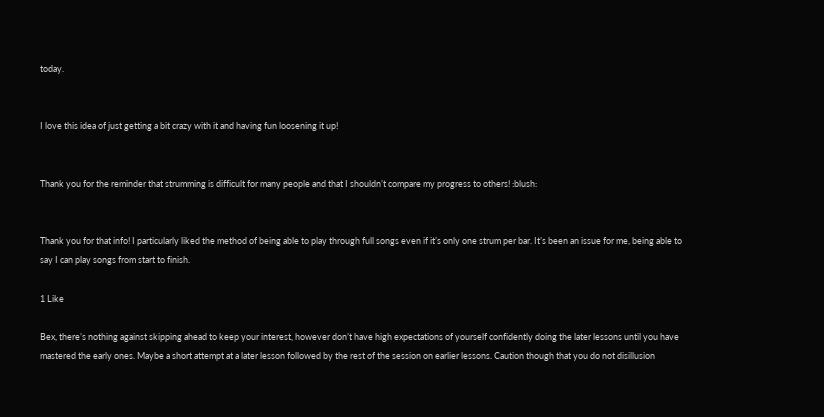today.


I love this idea of just getting a bit crazy with it and having fun loosening it up!


Thank you for the reminder that strumming is difficult for many people and that I shouldn’t compare my progress to others! :blush:


Thank you for that info! I particularly liked the method of being able to play through full songs even if it’s only one strum per bar. It’s been an issue for me, being able to say I can play songs from start to finish.

1 Like

Bex, there’s nothing against skipping ahead to keep your interest, however don’t have high expectations of yourself confidently doing the later lessons until you have mastered the early ones. Maybe a short attempt at a later lesson followed by the rest of the session on earlier lessons. Caution though that you do not disillusion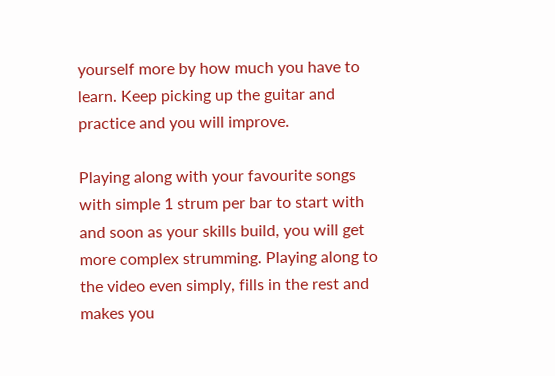yourself more by how much you have to learn. Keep picking up the guitar and practice and you will improve.

Playing along with your favourite songs with simple 1 strum per bar to start with and soon as your skills build, you will get more complex strumming. Playing along to the video even simply, fills in the rest and makes you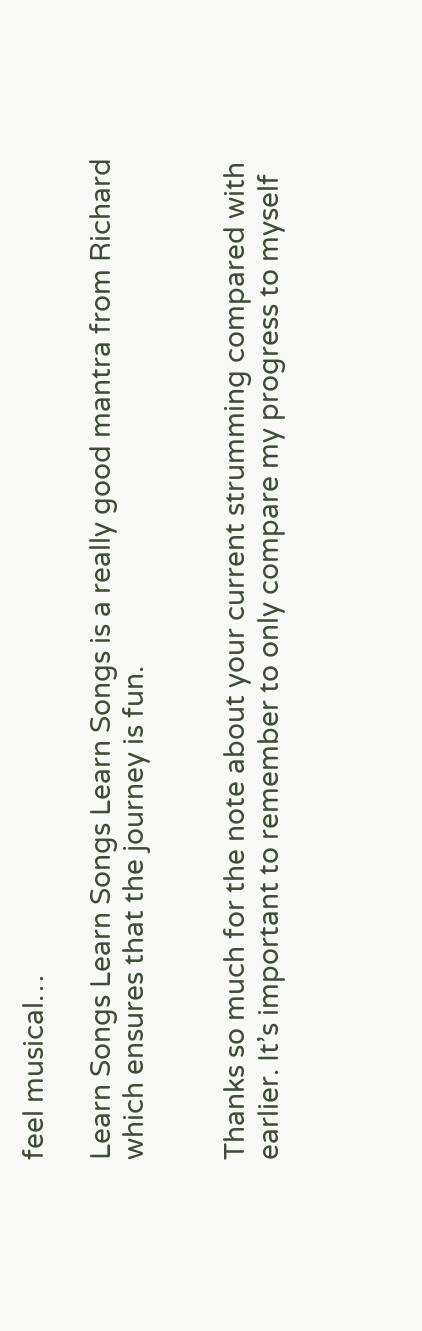feel musical…

Learn Songs Learn Songs Learn Songs is a really good mantra from Richard which ensures that the journey is fun.


Thanks so much for the note about your current strumming compared with earlier. It’s important to remember to only compare my progress to myself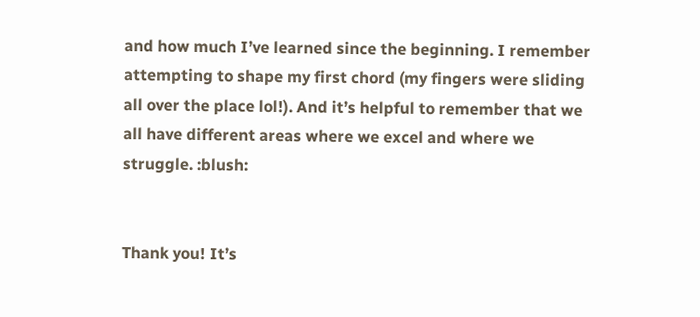and how much I’ve learned since the beginning. I remember attempting to shape my first chord (my fingers were sliding all over the place lol!). And it’s helpful to remember that we all have different areas where we excel and where we struggle. :blush:


Thank you! It’s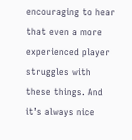encouraging to hear that even a more experienced player struggles with these things. And it’s always nice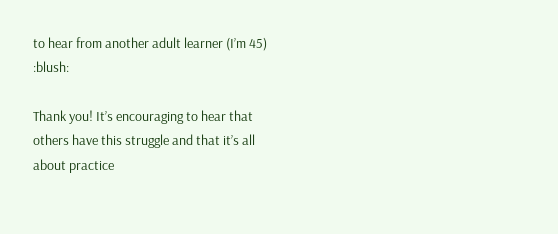to hear from another adult learner (I’m 45) :blush:

Thank you! It’s encouraging to hear that others have this struggle and that it’s all about practice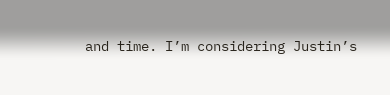and time. I’m considering Justin’s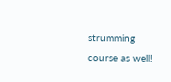strumming course as well!